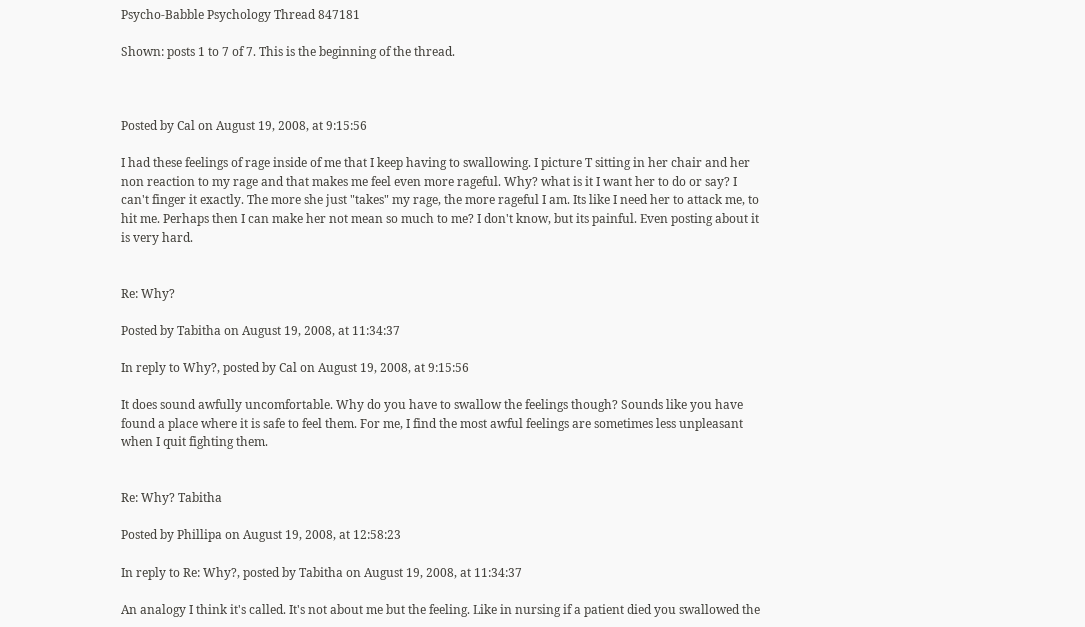Psycho-Babble Psychology Thread 847181

Shown: posts 1 to 7 of 7. This is the beginning of the thread.



Posted by Cal on August 19, 2008, at 9:15:56

I had these feelings of rage inside of me that I keep having to swallowing. I picture T sitting in her chair and her non reaction to my rage and that makes me feel even more rageful. Why? what is it I want her to do or say? I can't finger it exactly. The more she just "takes" my rage, the more rageful I am. Its like I need her to attack me, to hit me. Perhaps then I can make her not mean so much to me? I don't know, but its painful. Even posting about it is very hard.


Re: Why?

Posted by Tabitha on August 19, 2008, at 11:34:37

In reply to Why?, posted by Cal on August 19, 2008, at 9:15:56

It does sound awfully uncomfortable. Why do you have to swallow the feelings though? Sounds like you have found a place where it is safe to feel them. For me, I find the most awful feelings are sometimes less unpleasant when I quit fighting them.


Re: Why? Tabitha

Posted by Phillipa on August 19, 2008, at 12:58:23

In reply to Re: Why?, posted by Tabitha on August 19, 2008, at 11:34:37

An analogy I think it's called. It's not about me but the feeling. Like in nursing if a patient died you swallowed the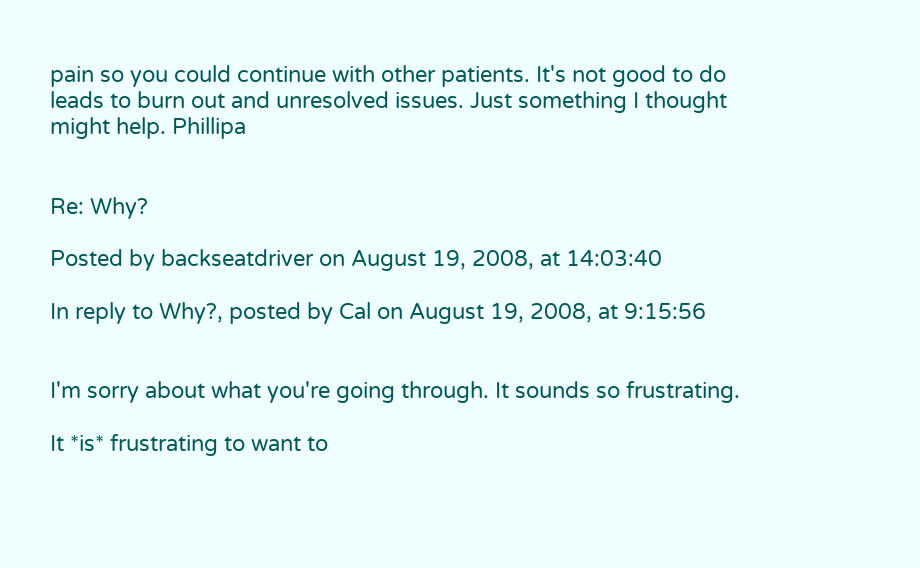pain so you could continue with other patients. It's not good to do leads to burn out and unresolved issues. Just something I thought might help. Phillipa


Re: Why?

Posted by backseatdriver on August 19, 2008, at 14:03:40

In reply to Why?, posted by Cal on August 19, 2008, at 9:15:56


I'm sorry about what you're going through. It sounds so frustrating.

It *is* frustrating to want to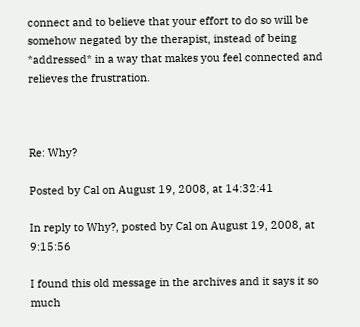connect and to believe that your effort to do so will be somehow negated by the therapist, instead of being *addressed* in a way that makes you feel connected and relieves the frustration.



Re: Why?

Posted by Cal on August 19, 2008, at 14:32:41

In reply to Why?, posted by Cal on August 19, 2008, at 9:15:56

I found this old message in the archives and it says it so much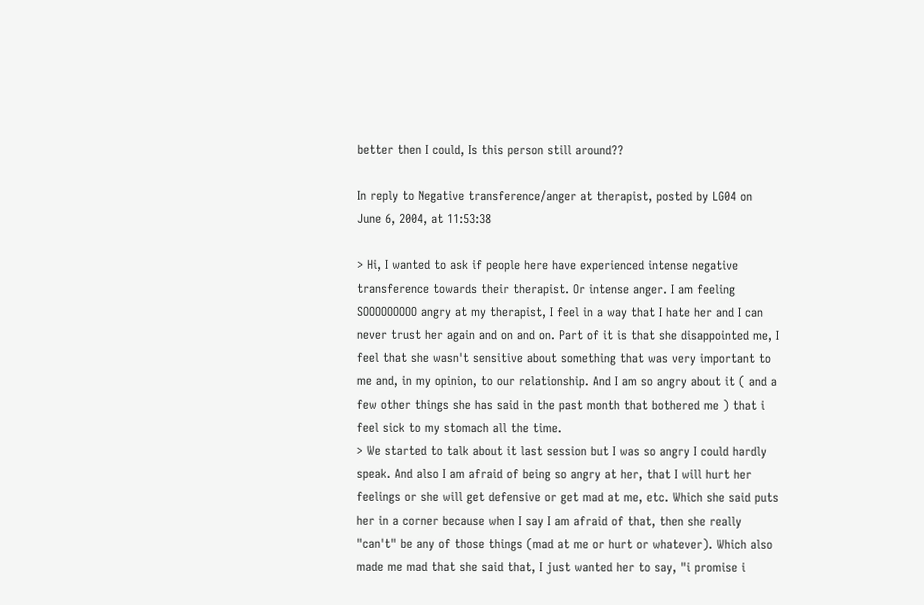better then I could, Is this person still around??

In reply to Negative transference/anger at therapist, posted by LG04 on June 6, 2004, at 11:53:38

> Hi, I wanted to ask if people here have experienced intense negative transference towards their therapist. Or intense anger. I am feeling SOOOOOOOOO angry at my therapist, I feel in a way that I hate her and I can never trust her again and on and on. Part of it is that she disappointed me, I feel that she wasn't sensitive about something that was very important to me and, in my opinion, to our relationship. And I am so angry about it ( and a few other things she has said in the past month that bothered me ) that i feel sick to my stomach all the time.
> We started to talk about it last session but I was so angry I could hardly speak. And also I am afraid of being so angry at her, that I will hurt her feelings or she will get defensive or get mad at me, etc. Which she said puts her in a corner because when I say I am afraid of that, then she really "can't" be any of those things (mad at me or hurt or whatever). Which also made me mad that she said that, I just wanted her to say, "i promise i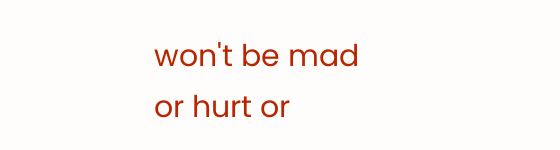won't be mad or hurt or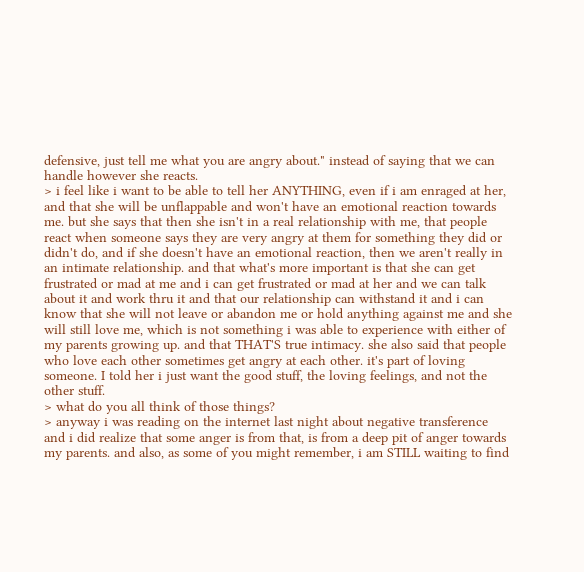defensive, just tell me what you are angry about." instead of saying that we can handle however she reacts.
> i feel like i want to be able to tell her ANYTHING, even if i am enraged at her, and that she will be unflappable and won't have an emotional reaction towards me. but she says that then she isn't in a real relationship with me, that people react when someone says they are very angry at them for something they did or didn't do, and if she doesn't have an emotional reaction, then we aren't really in an intimate relationship. and that what's more important is that she can get frustrated or mad at me and i can get frustrated or mad at her and we can talk about it and work thru it and that our relationship can withstand it and i can know that she will not leave or abandon me or hold anything against me and she will still love me, which is not something i was able to experience with either of my parents growing up. and that THAT'S true intimacy. she also said that people who love each other sometimes get angry at each other. it's part of loving someone. I told her i just want the good stuff, the loving feelings, and not the other stuff.
> what do you all think of those things?
> anyway i was reading on the internet last night about negative transference and i did realize that some anger is from that, is from a deep pit of anger towards my parents. and also, as some of you might remember, i am STILL waiting to find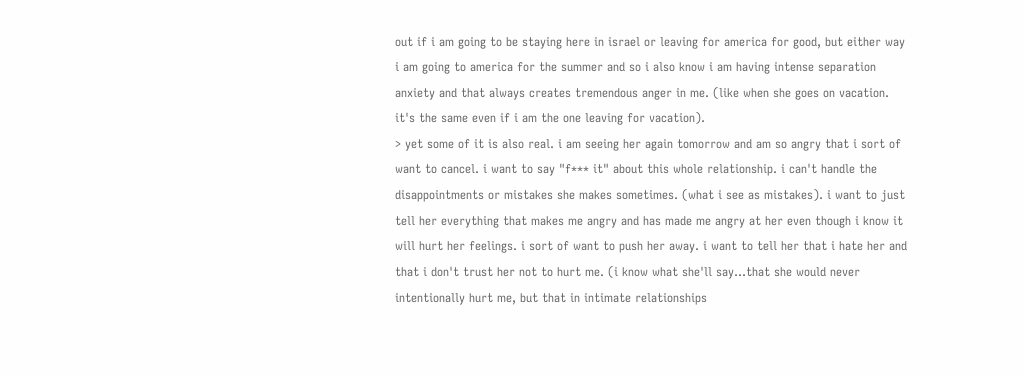out if i am going to be staying here in israel or leaving for america for good, but either way i am going to america for the summer and so i also know i am having intense separation anxiety and that always creates tremendous anger in me. (like when she goes on vacation. it's the same even if i am the one leaving for vacation).
> yet some of it is also real. i am seeing her again tomorrow and am so angry that i sort of want to cancel. i want to say "f*** it" about this whole relationship. i can't handle the disappointments or mistakes she makes sometimes. (what i see as mistakes). i want to just tell her everything that makes me angry and has made me angry at her even though i know it will hurt her feelings. i sort of want to push her away. i want to tell her that i hate her and that i don't trust her not to hurt me. (i know what she'll say...that she would never intentionally hurt me, but that in intimate relationships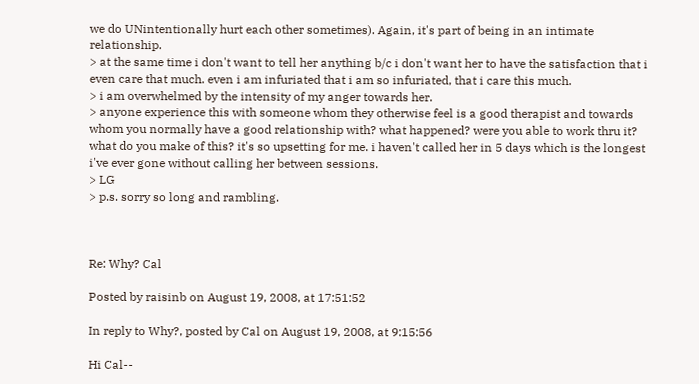we do UNintentionally hurt each other sometimes). Again, it's part of being in an intimate relationship.
> at the same time i don't want to tell her anything b/c i don't want her to have the satisfaction that i even care that much. even i am infuriated that i am so infuriated, that i care this much.
> i am overwhelmed by the intensity of my anger towards her.
> anyone experience this with someone whom they otherwise feel is a good therapist and towards whom you normally have a good relationship with? what happened? were you able to work thru it? what do you make of this? it's so upsetting for me. i haven't called her in 5 days which is the longest i've ever gone without calling her between sessions.
> LG
> p.s. sorry so long and rambling.



Re: Why? Cal

Posted by raisinb on August 19, 2008, at 17:51:52

In reply to Why?, posted by Cal on August 19, 2008, at 9:15:56

Hi Cal--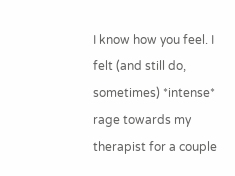I know how you feel. I felt (and still do, sometimes) *intense* rage towards my therapist for a couple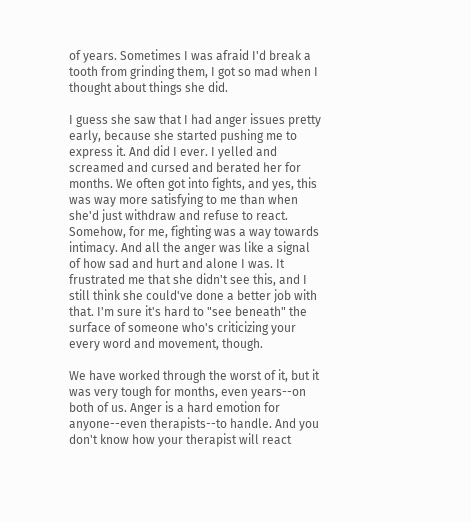of years. Sometimes I was afraid I'd break a tooth from grinding them, I got so mad when I thought about things she did.

I guess she saw that I had anger issues pretty early, because she started pushing me to express it. And did I ever. I yelled and screamed and cursed and berated her for months. We often got into fights, and yes, this was way more satisfying to me than when she'd just withdraw and refuse to react. Somehow, for me, fighting was a way towards intimacy. And all the anger was like a signal of how sad and hurt and alone I was. It frustrated me that she didn't see this, and I still think she could've done a better job with that. I'm sure it's hard to "see beneath" the surface of someone who's criticizing your every word and movement, though.

We have worked through the worst of it, but it was very tough for months, even years--on both of us. Anger is a hard emotion for anyone--even therapists--to handle. And you don't know how your therapist will react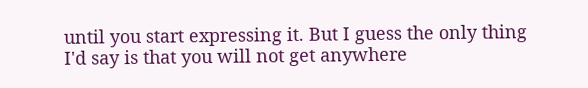until you start expressing it. But I guess the only thing I'd say is that you will not get anywhere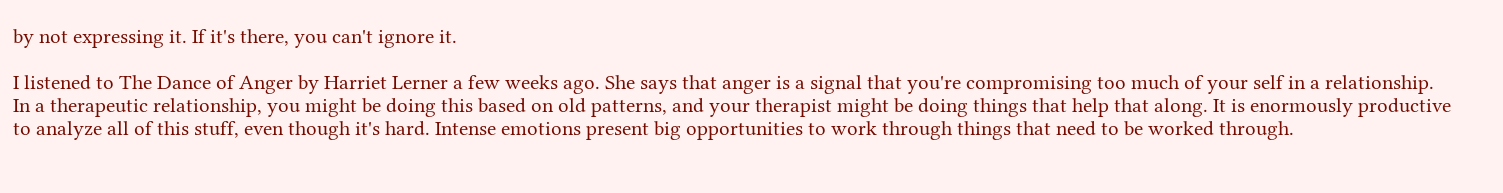by not expressing it. If it's there, you can't ignore it.

I listened to The Dance of Anger by Harriet Lerner a few weeks ago. She says that anger is a signal that you're compromising too much of your self in a relationship. In a therapeutic relationship, you might be doing this based on old patterns, and your therapist might be doing things that help that along. It is enormously productive to analyze all of this stuff, even though it's hard. Intense emotions present big opportunities to work through things that need to be worked through.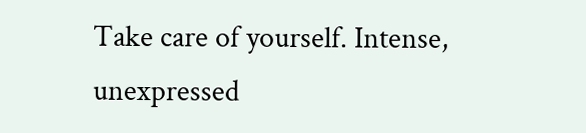Take care of yourself. Intense, unexpressed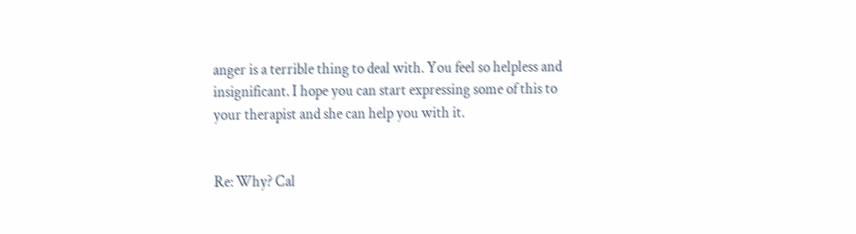anger is a terrible thing to deal with. You feel so helpless and insignificant. I hope you can start expressing some of this to your therapist and she can help you with it.


Re: Why? Cal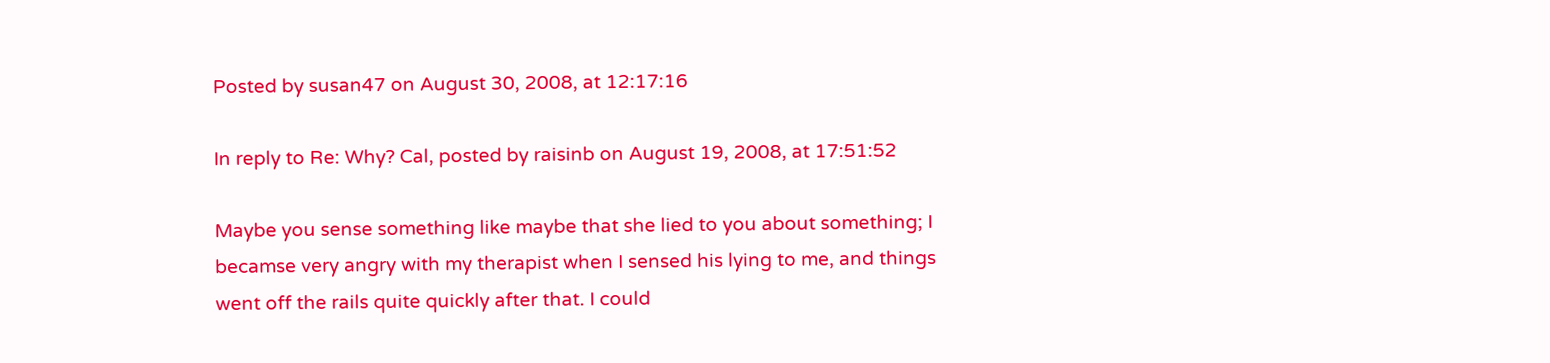Posted by susan47 on August 30, 2008, at 12:17:16

In reply to Re: Why? Cal, posted by raisinb on August 19, 2008, at 17:51:52

Maybe you sense something like maybe that she lied to you about something; I becamse very angry with my therapist when I sensed his lying to me, and things went off the rails quite quickly after that. I could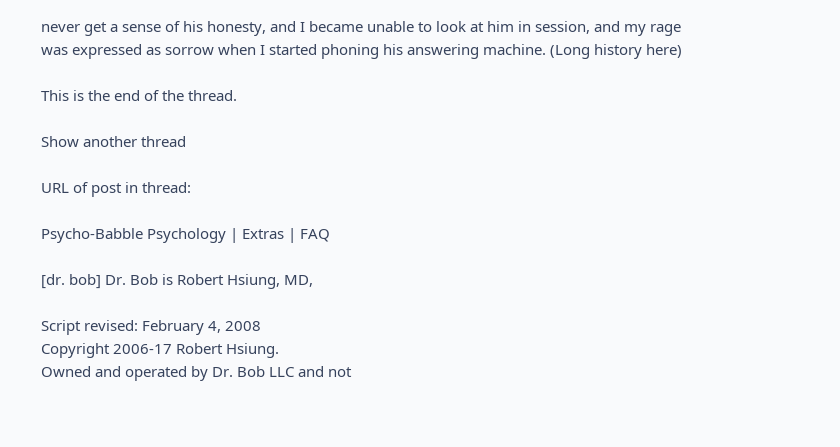never get a sense of his honesty, and I became unable to look at him in session, and my rage was expressed as sorrow when I started phoning his answering machine. (Long history here)

This is the end of the thread.

Show another thread

URL of post in thread:

Psycho-Babble Psychology | Extras | FAQ

[dr. bob] Dr. Bob is Robert Hsiung, MD,

Script revised: February 4, 2008
Copyright 2006-17 Robert Hsiung.
Owned and operated by Dr. Bob LLC and not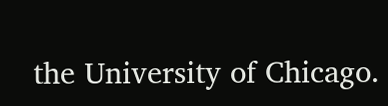the University of Chicago.